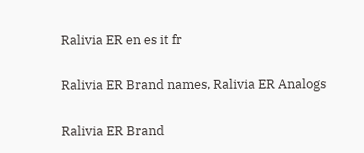Ralivia ER en es it fr

Ralivia ER Brand names, Ralivia ER Analogs

Ralivia ER Brand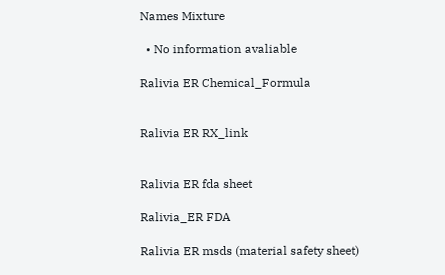Names Mixture

  • No information avaliable

Ralivia ER Chemical_Formula


Ralivia ER RX_link


Ralivia ER fda sheet

Ralivia_ER FDA

Ralivia ER msds (material safety sheet)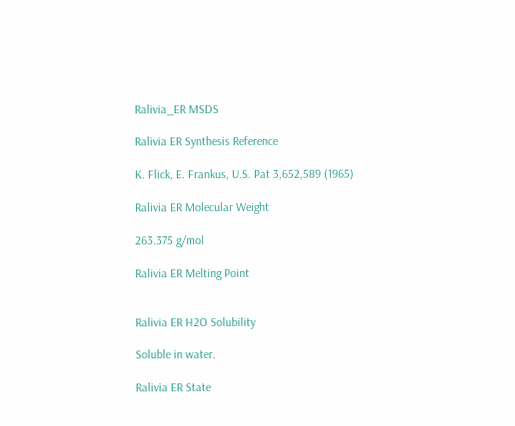Ralivia_ER MSDS

Ralivia ER Synthesis Reference

K. Flick, E. Frankus, U.S. Pat 3,652,589 (1965)

Ralivia ER Molecular Weight

263.375 g/mol

Ralivia ER Melting Point


Ralivia ER H2O Solubility

Soluble in water.

Ralivia ER State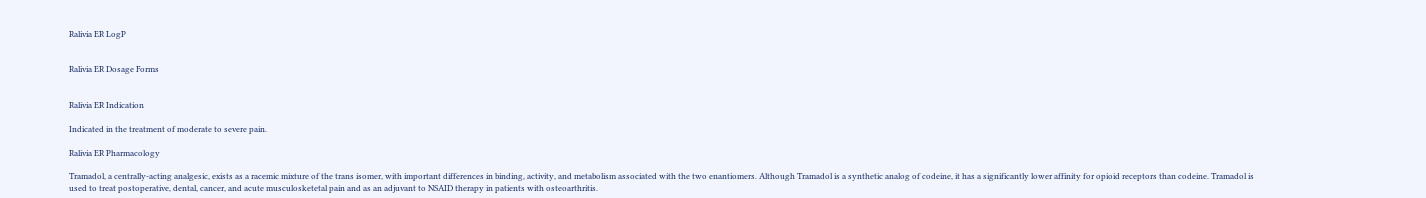Ralivia ER LogP


Ralivia ER Dosage Forms


Ralivia ER Indication

Indicated in the treatment of moderate to severe pain.

Ralivia ER Pharmacology

Tramadol, a centrally-acting analgesic, exists as a racemic mixture of the trans isomer, with important differences in binding, activity, and metabolism associated with the two enantiomers. Although Tramadol is a synthetic analog of codeine, it has a significantly lower affinity for opioid receptors than codeine. Tramadol is used to treat postoperative, dental, cancer, and acute musculosketetal pain and as an adjuvant to NSAID therapy in patients with osteoarthritis.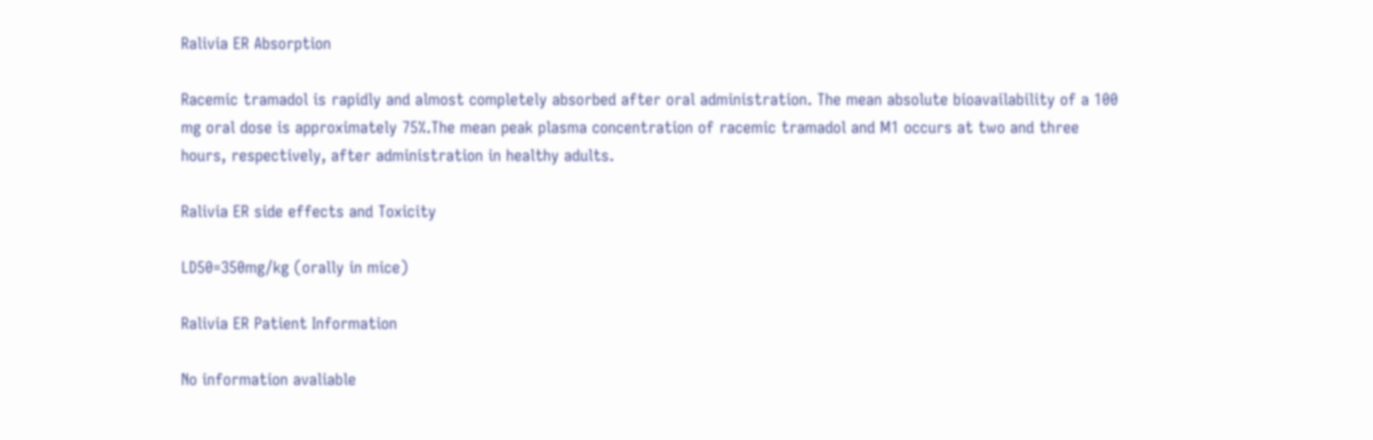Ralivia ER Absorption

Racemic tramadol is rapidly and almost completely absorbed after oral administration. The mean absolute bioavailability of a 100 mg oral dose is approximately 75%.The mean peak plasma concentration of racemic tramadol and M1 occurs at two and three hours, respectively, after administration in healthy adults.

Ralivia ER side effects and Toxicity

LD50=350mg/kg (orally in mice)

Ralivia ER Patient Information

No information avaliable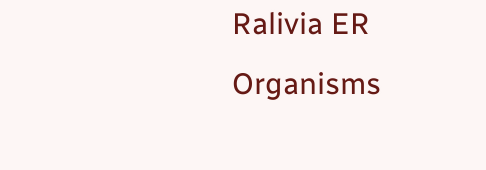Ralivia ER Organisms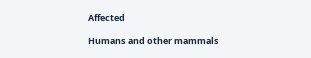Affected

Humans and other mammals